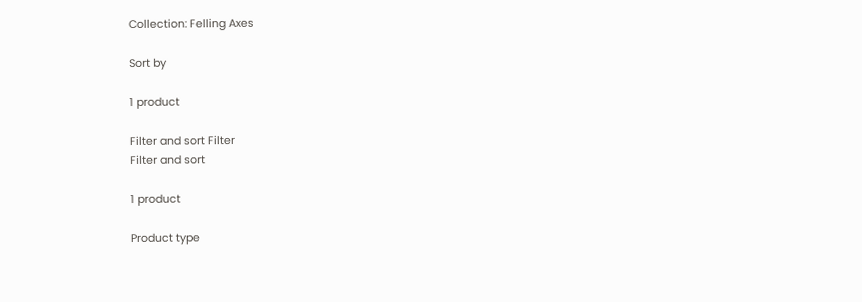Collection: Felling Axes

Sort by

1 product

Filter and sort Filter
Filter and sort

1 product

Product type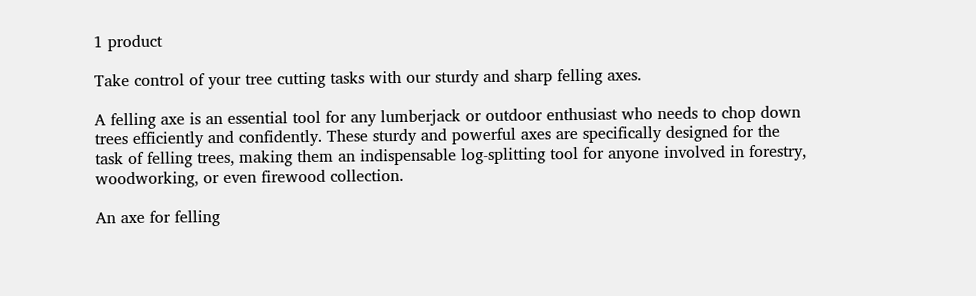1 product

Take control of your tree cutting tasks with our sturdy and sharp felling axes.

A felling axe is an essential tool for any lumberjack or outdoor enthusiast who needs to chop down trees efficiently and confidently. These sturdy and powerful axes are specifically designed for the task of felling trees, making them an indispensable log-splitting tool for anyone involved in forestry, woodworking, or even firewood collection.

An axe for felling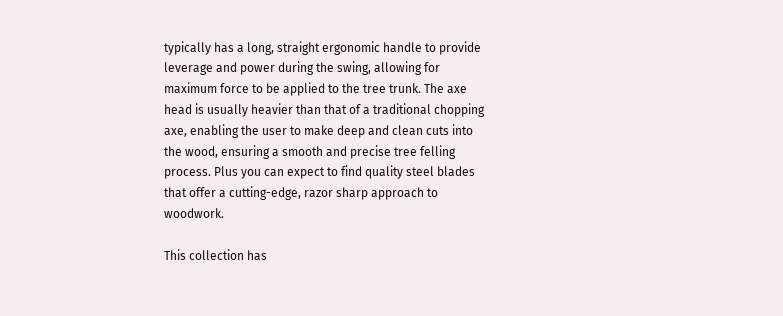typically has a long, straight ergonomic handle to provide leverage and power during the swing, allowing for maximum force to be applied to the tree trunk. The axe head is usually heavier than that of a traditional chopping axe, enabling the user to make deep and clean cuts into the wood, ensuring a smooth and precise tree felling process. Plus you can expect to find quality steel blades that offer a cutting-edge, razor sharp approach to woodwork.

This collection has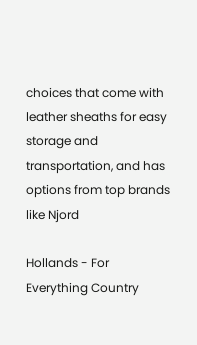choices that come with leather sheaths for easy storage and transportation, and has options from top brands like Njord

Hollands - For Everything Country